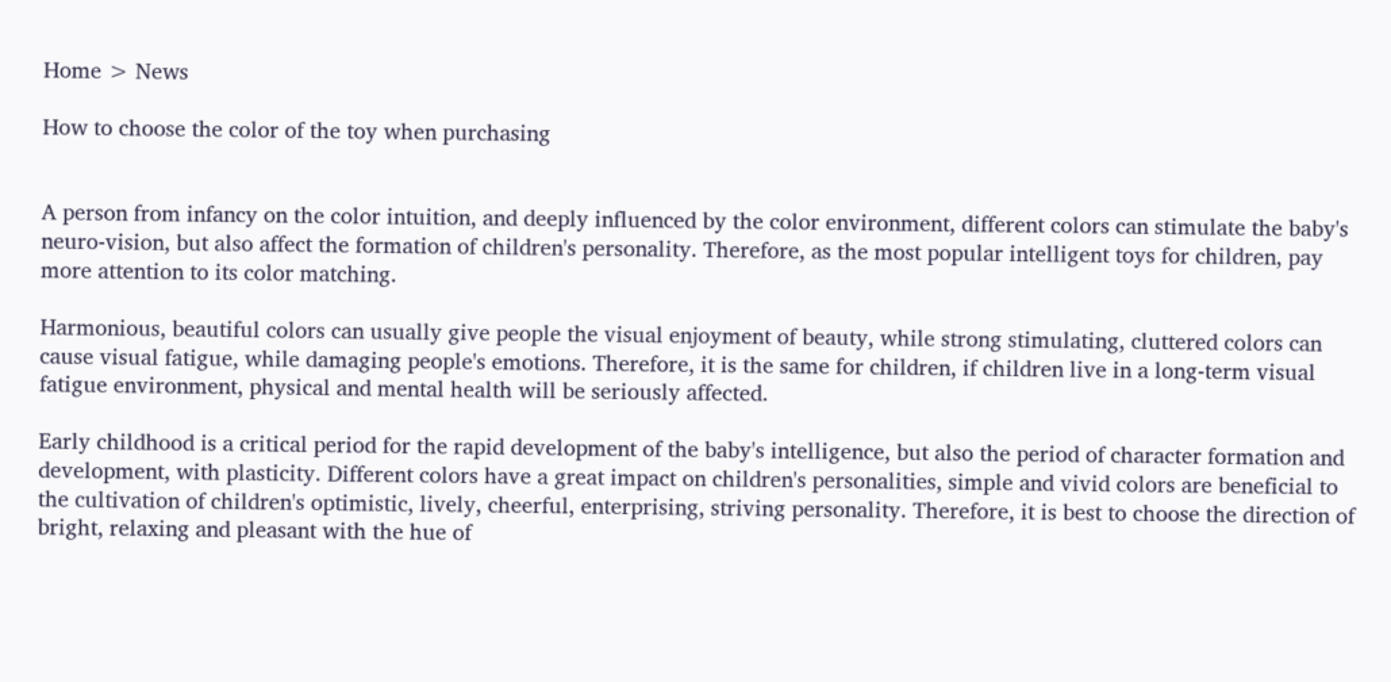Home > News

How to choose the color of the toy when purchasing


A person from infancy on the color intuition, and deeply influenced by the color environment, different colors can stimulate the baby's neuro-vision, but also affect the formation of children's personality. Therefore, as the most popular intelligent toys for children, pay more attention to its color matching.

Harmonious, beautiful colors can usually give people the visual enjoyment of beauty, while strong stimulating, cluttered colors can cause visual fatigue, while damaging people's emotions. Therefore, it is the same for children, if children live in a long-term visual fatigue environment, physical and mental health will be seriously affected.

Early childhood is a critical period for the rapid development of the baby's intelligence, but also the period of character formation and development, with plasticity. Different colors have a great impact on children's personalities, simple and vivid colors are beneficial to the cultivation of children's optimistic, lively, cheerful, enterprising, striving personality. Therefore, it is best to choose the direction of bright, relaxing and pleasant with the hue of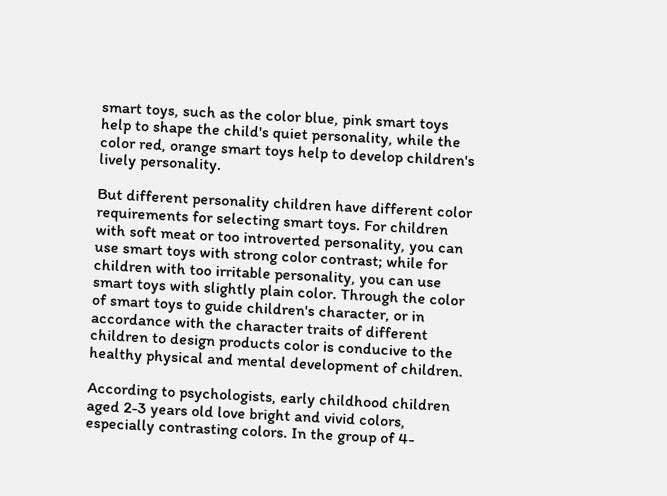smart toys, such as the color blue, pink smart toys help to shape the child's quiet personality, while the color red, orange smart toys help to develop children's lively personality.

But different personality children have different color requirements for selecting smart toys. For children with soft meat or too introverted personality, you can use smart toys with strong color contrast; while for children with too irritable personality, you can use smart toys with slightly plain color. Through the color of smart toys to guide children's character, or in accordance with the character traits of different children to design products color is conducive to the healthy physical and mental development of children.

According to psychologists, early childhood children aged 2-3 years old love bright and vivid colors, especially contrasting colors. In the group of 4-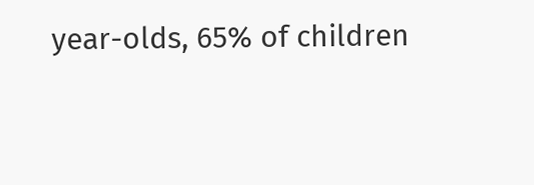year-olds, 65% of children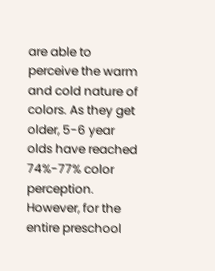are able to perceive the warm and cold nature of colors. As they get older, 5-6 year olds have reached 74%-77% color perception. However, for the entire preschool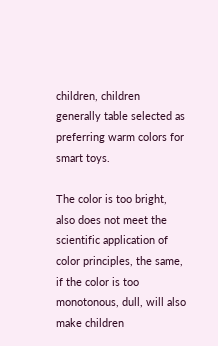children, children generally table selected as preferring warm colors for smart toys.

The color is too bright, also does not meet the scientific application of color principles, the same, if the color is too monotonous, dull, will also make children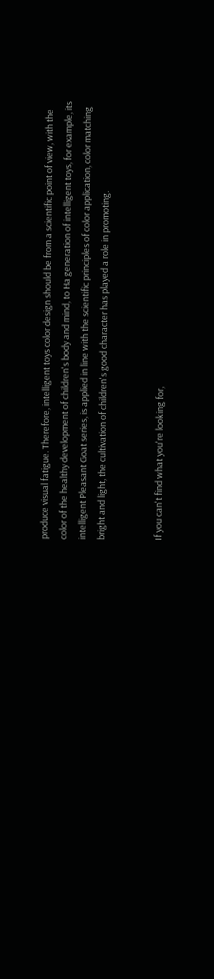produce visual fatigue. Therefore, intelligent toys color design should be from a scientific point of view, with the color of the healthy development of children's body and mind, to Ha generation of intelligent toys, for example, its intelligent Pleasant Goat series, is applied in line with the scientific principles of color application, color matching bright and light, the cultivation of children's good character has played a role in promoting.


If you can't find what you're looking for,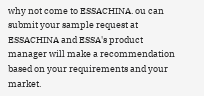why not come to ESSACHINA. ou can submit your sample request at ESSACHINA and ESSA's product manager will make a recommendation based on your requirements and your market.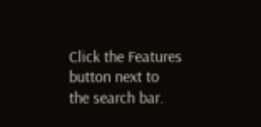Click the Features button next to the search bar.